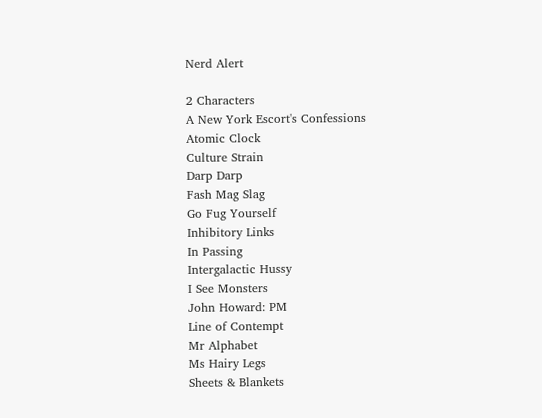Nerd Alert

2 Characters
A New York Escort's Confessions
Atomic Clock
Culture Strain
Darp Darp
Fash Mag Slag
Go Fug Yourself
Inhibitory Links
In Passing
Intergalactic Hussy
I See Monsters
John Howard: PM
Line of Contempt
Mr Alphabet
Ms Hairy Legs
Sheets & Blankets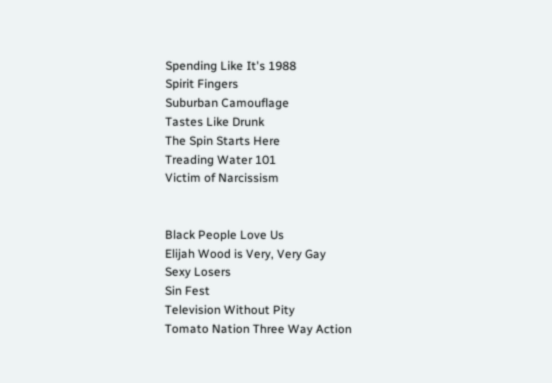Spending Like It's 1988
Spirit Fingers
Suburban Camouflage
Tastes Like Drunk
The Spin Starts Here
Treading Water 101
Victim of Narcissism


Black People Love Us
Elijah Wood is Very, Very Gay
Sexy Losers
Sin Fest
Television Without Pity
Tomato Nation Three Way Action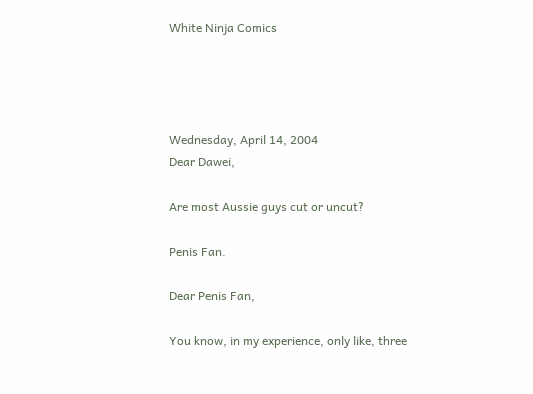White Ninja Comics




Wednesday, April 14, 2004
Dear Dawei,

Are most Aussie guys cut or uncut?

Penis Fan.

Dear Penis Fan,

You know, in my experience, only like, three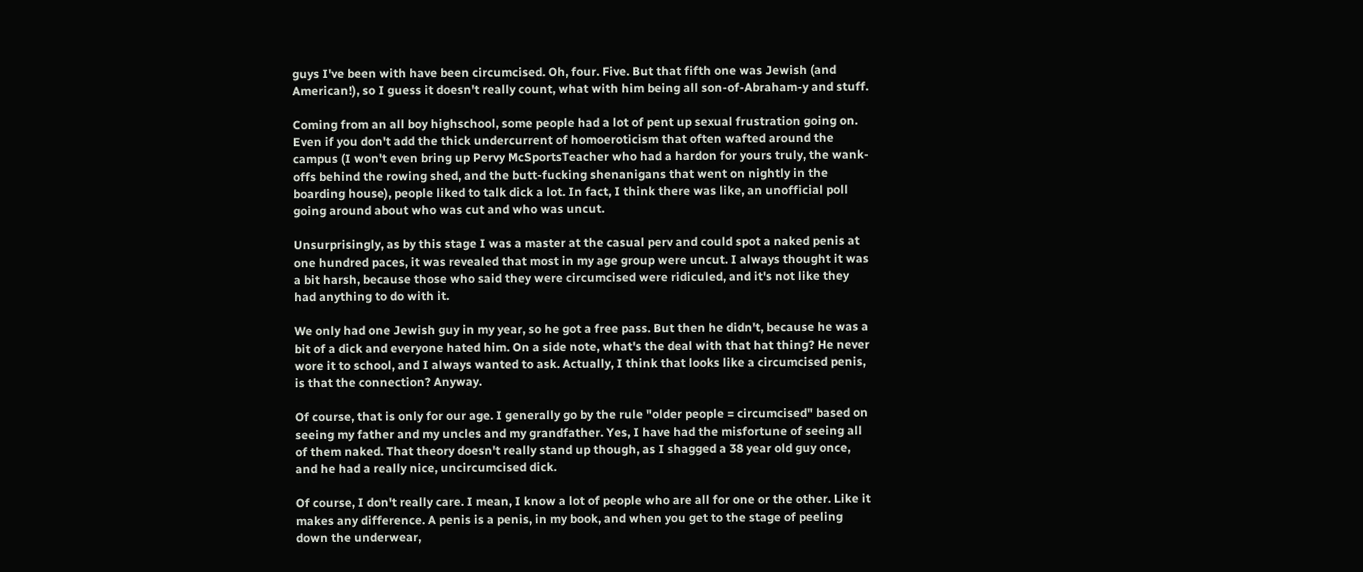guys I've been with have been circumcised. Oh, four. Five. But that fifth one was Jewish (and American!), so I guess it doesn't really count, what with him being all son-of-Abraham-y and stuff.

Coming from an all boy highschool, some people had a lot of pent up sexual frustration going on. Even if you don't add the thick undercurrent of homoeroticism that often wafted around the campus (I won't even bring up Pervy McSportsTeacher who had a hardon for yours truly, the wank-offs behind the rowing shed, and the butt-fucking shenanigans that went on nightly in the boarding house), people liked to talk dick a lot. In fact, I think there was like, an unofficial poll going around about who was cut and who was uncut.

Unsurprisingly, as by this stage I was a master at the casual perv and could spot a naked penis at one hundred paces, it was revealed that most in my age group were uncut. I always thought it was a bit harsh, because those who said they were circumcised were ridiculed, and it's not like they had anything to do with it.

We only had one Jewish guy in my year, so he got a free pass. But then he didn't, because he was a bit of a dick and everyone hated him. On a side note, what's the deal with that hat thing? He never wore it to school, and I always wanted to ask. Actually, I think that looks like a circumcised penis, is that the connection? Anyway.

Of course, that is only for our age. I generally go by the rule "older people = circumcised" based on seeing my father and my uncles and my grandfather. Yes, I have had the misfortune of seeing all of them naked. That theory doesn't really stand up though, as I shagged a 38 year old guy once, and he had a really nice, uncircumcised dick.

Of course, I don't really care. I mean, I know a lot of people who are all for one or the other. Like it makes any difference. A penis is a penis, in my book, and when you get to the stage of peeling down the underwear,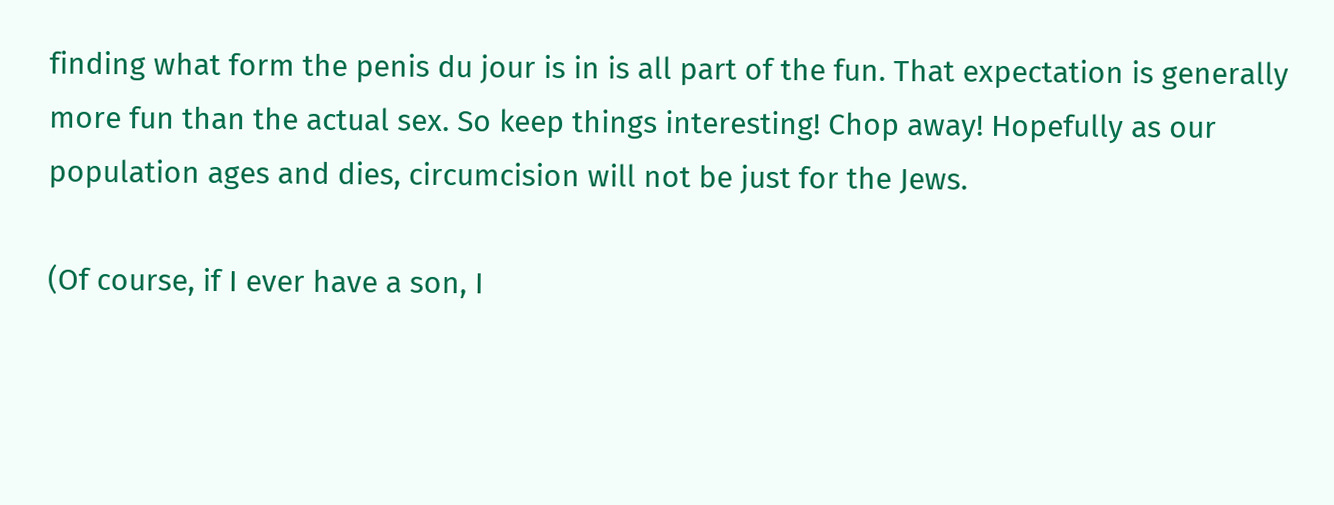finding what form the penis du jour is in is all part of the fun. That expectation is generally more fun than the actual sex. So keep things interesting! Chop away! Hopefully as our population ages and dies, circumcision will not be just for the Jews.

(Of course, if I ever have a son, I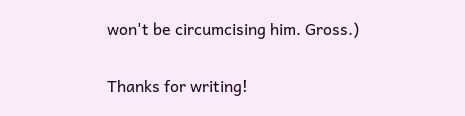won't be circumcising him. Gross.)

Thanks for writing!